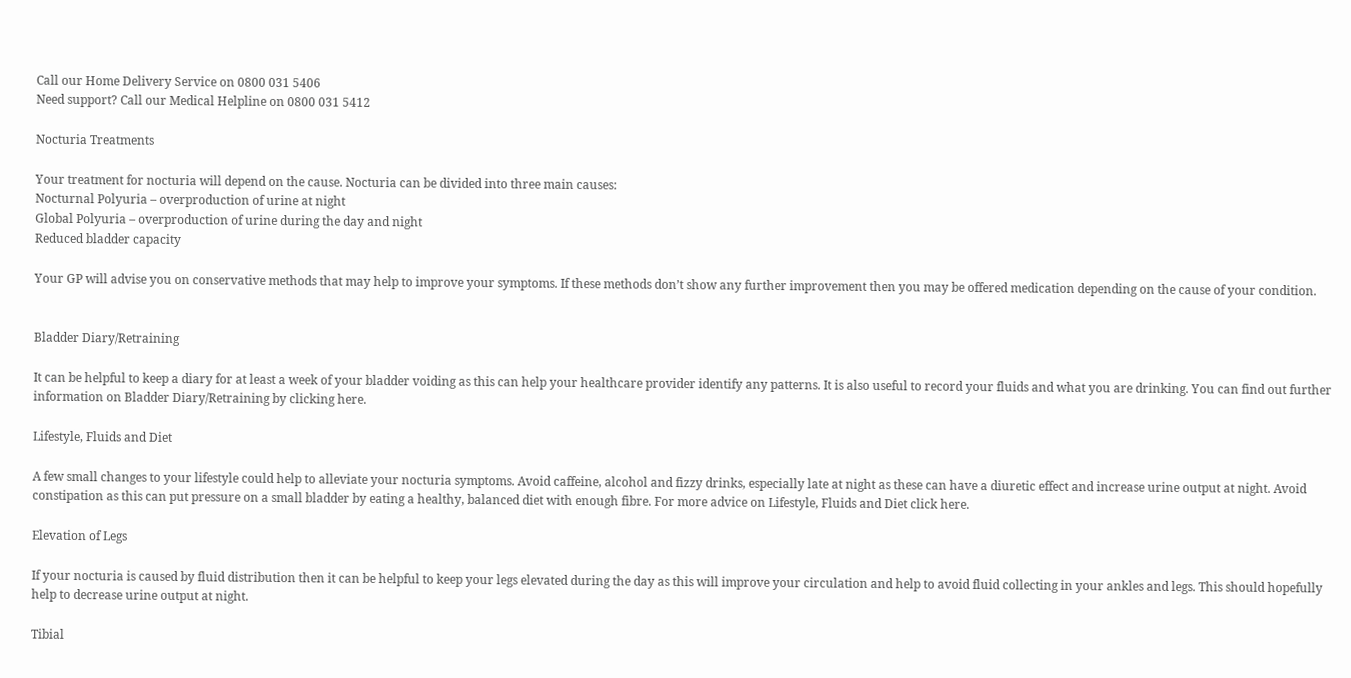Call our Home Delivery Service on 0800 031 5406
Need support? Call our Medical Helpline on 0800 031 5412

Nocturia Treatments

Your treatment for nocturia will depend on the cause. Nocturia can be divided into three main causes:
Nocturnal Polyuria – overproduction of urine at night
Global Polyuria – overproduction of urine during the day and night
Reduced bladder capacity

Your GP will advise you on conservative methods that may help to improve your symptoms. If these methods don’t show any further improvement then you may be offered medication depending on the cause of your condition.


Bladder Diary/Retraining

It can be helpful to keep a diary for at least a week of your bladder voiding as this can help your healthcare provider identify any patterns. It is also useful to record your fluids and what you are drinking. You can find out further information on Bladder Diary/Retraining by clicking here.

Lifestyle, Fluids and Diet

A few small changes to your lifestyle could help to alleviate your nocturia symptoms. Avoid caffeine, alcohol and fizzy drinks, especially late at night as these can have a diuretic effect and increase urine output at night. Avoid constipation as this can put pressure on a small bladder by eating a healthy, balanced diet with enough fibre. For more advice on Lifestyle, Fluids and Diet click here.

Elevation of Legs

If your nocturia is caused by fluid distribution then it can be helpful to keep your legs elevated during the day as this will improve your circulation and help to avoid fluid collecting in your ankles and legs. This should hopefully help to decrease urine output at night.

Tibial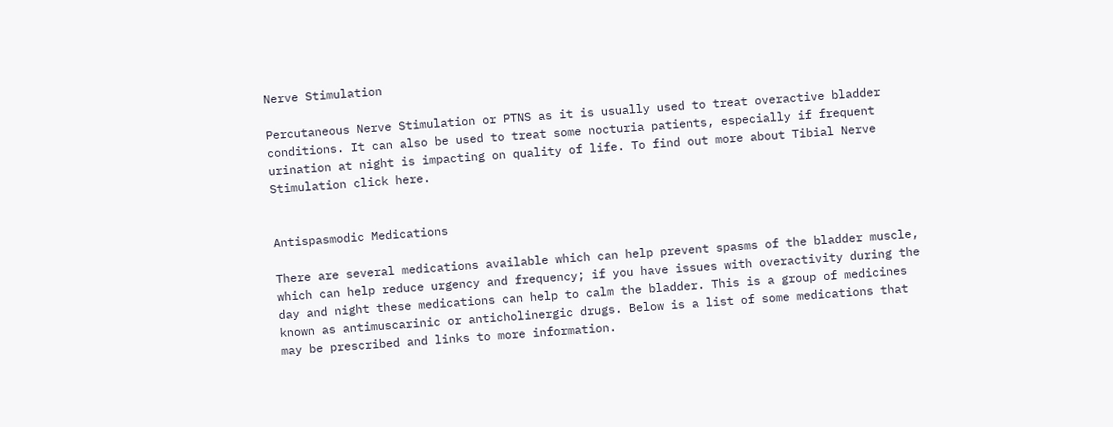Nerve Stimulation

Percutaneous Nerve Stimulation or PTNS as it is usually used to treat overactive bladder conditions. It can also be used to treat some nocturia patients, especially if frequent urination at night is impacting on quality of life. To find out more about Tibial Nerve Stimulation click here.


Antispasmodic Medications

There are several medications available which can help prevent spasms of the bladder muscle, which can help reduce urgency and frequency; if you have issues with overactivity during the day and night these medications can help to calm the bladder. This is a group of medicines known as antimuscarinic or anticholinergic drugs. Below is a list of some medications that may be prescribed and links to more information.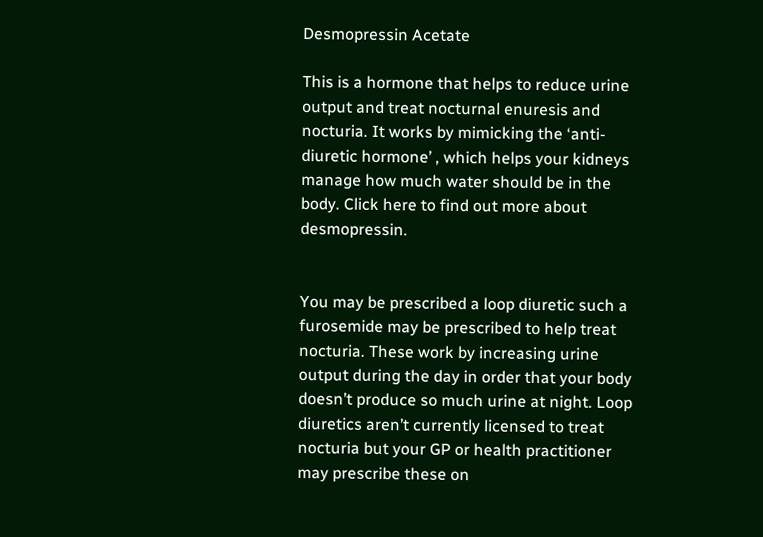Desmopressin Acetate

This is a hormone that helps to reduce urine output and treat nocturnal enuresis and nocturia. It works by mimicking the ‘anti-diuretic hormone’ , which helps your kidneys manage how much water should be in the body. Click here to find out more about desmopressin.


You may be prescribed a loop diuretic such a furosemide may be prescribed to help treat nocturia. These work by increasing urine output during the day in order that your body doesn’t produce so much urine at night. Loop diuretics aren’t currently licensed to treat nocturia but your GP or health practitioner may prescribe these on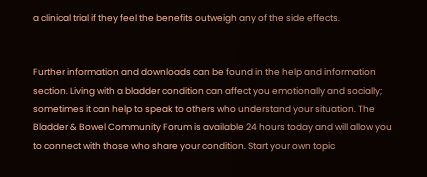a clinical trial if they feel the benefits outweigh any of the side effects.


Further information and downloads can be found in the help and information section. Living with a bladder condition can affect you emotionally and socially; sometimes it can help to speak to others who understand your situation. The Bladder & Bowel Community Forum is available 24 hours today and will allow you to connect with those who share your condition. Start your own topic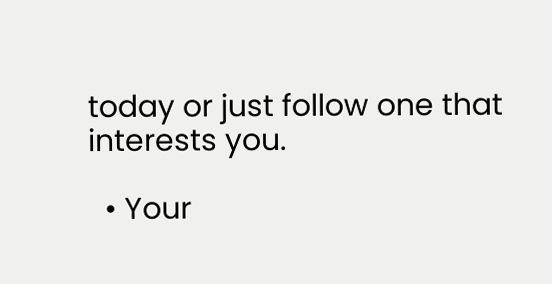today or just follow one that interests you.

  • Your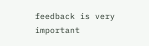feedback is very important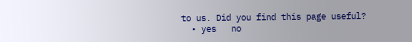to us. Did you find this page useful?
  • yes   no